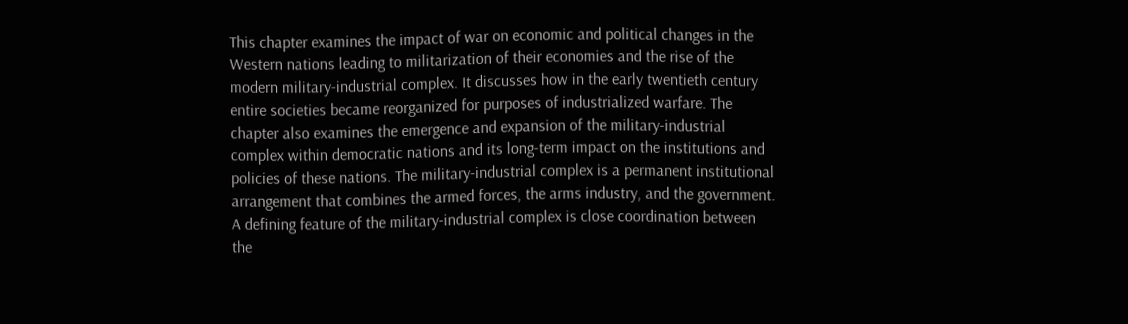This chapter examines the impact of war on economic and political changes in the Western nations leading to militarization of their economies and the rise of the modern military-industrial complex. It discusses how in the early twentieth century entire societies became reorganized for purposes of industrialized warfare. The chapter also examines the emergence and expansion of the military-industrial complex within democratic nations and its long-term impact on the institutions and policies of these nations. The military-industrial complex is a permanent institutional arrangement that combines the armed forces, the arms industry, and the government. A defining feature of the military-industrial complex is close coordination between the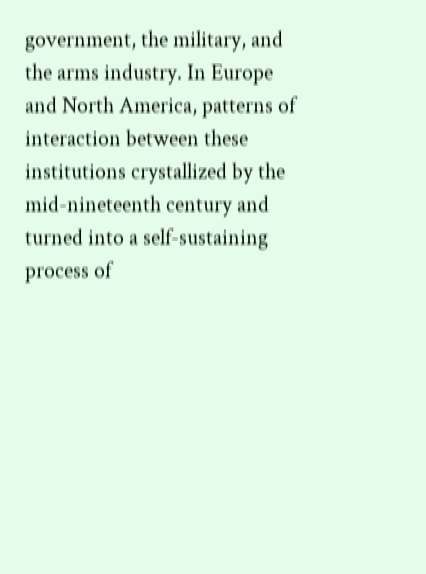government, the military, and the arms industry. In Europe and North America, patterns of interaction between these institutions crystallized by the mid-nineteenth century and turned into a self-sustaining process of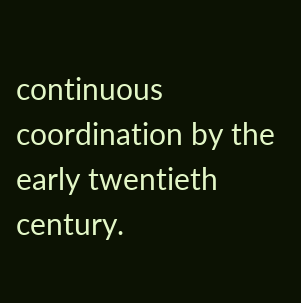continuous coordination by the early twentieth century.